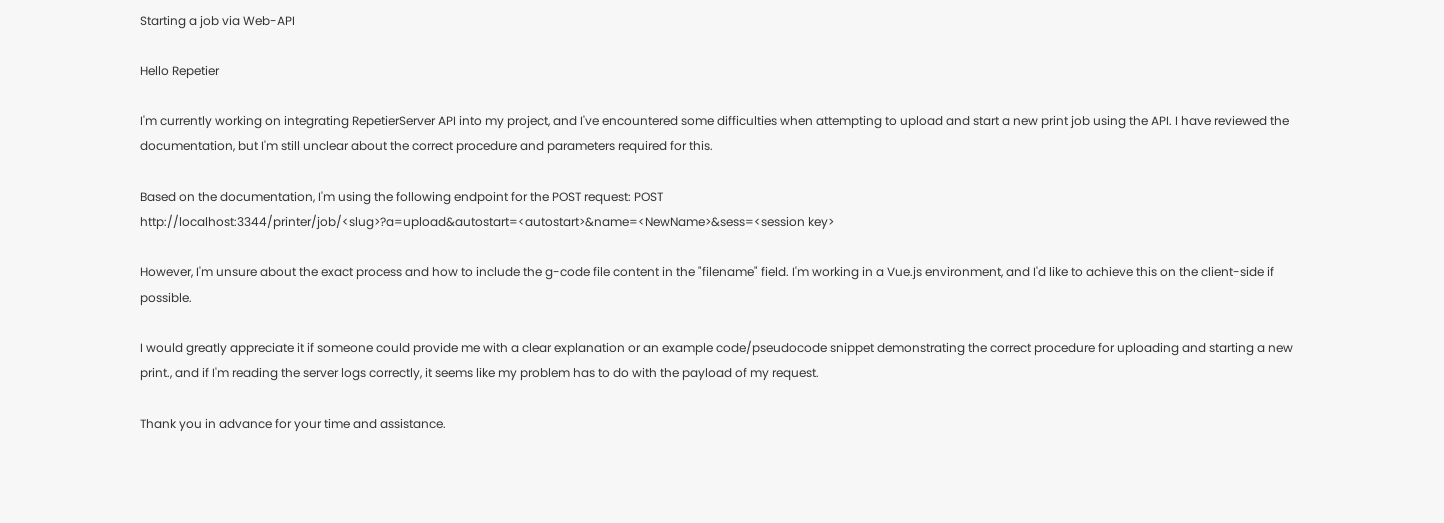Starting a job via Web-API

Hello Repetier

I'm currently working on integrating RepetierServer API into my project, and I've encountered some difficulties when attempting to upload and start a new print job using the API. I have reviewed the documentation, but I'm still unclear about the correct procedure and parameters required for this.

Based on the documentation, I'm using the following endpoint for the POST request: POST http://localhost:3344/printer/job/<slug>?a=upload&autostart=<autostart>&name=<NewName>&sess=<session key>

However, I'm unsure about the exact process and how to include the g-code file content in the "filename" field. I'm working in a Vue.js environment, and I'd like to achieve this on the client-side if possible.

I would greatly appreciate it if someone could provide me with a clear explanation or an example code/pseudocode snippet demonstrating the correct procedure for uploading and starting a new print., and if I'm reading the server logs correctly, it seems like my problem has to do with the payload of my request.

Thank you in advance for your time and assistance.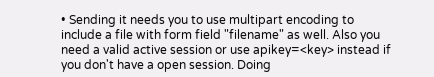• Sending it needs you to use multipart encoding to include a file with form field "filename" as well. Also you need a valid active session or use apikey=<key> instead if you don't have a open session. Doing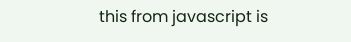this from javascript is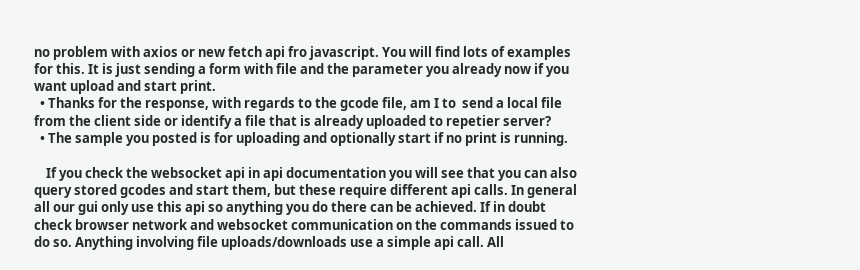no problem with axios or new fetch api fro javascript. You will find lots of examples for this. It is just sending a form with file and the parameter you already now if you want upload and start print.
  • Thanks for the response, with regards to the gcode file, am I to  send a local file from the client side or identify a file that is already uploaded to repetier server?
  • The sample you posted is for uploading and optionally start if no print is running.

    If you check the websocket api in api documentation you will see that you can also query stored gcodes and start them, but these require different api calls. In general all our gui only use this api so anything you do there can be achieved. If in doubt check browser network and websocket communication on the commands issued to do so. Anything involving file uploads/downloads use a simple api call. All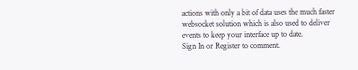actions with only a bit of data uses the much faster websocket solution which is also used to deliver events to keep your interface up to date.
Sign In or Register to comment.